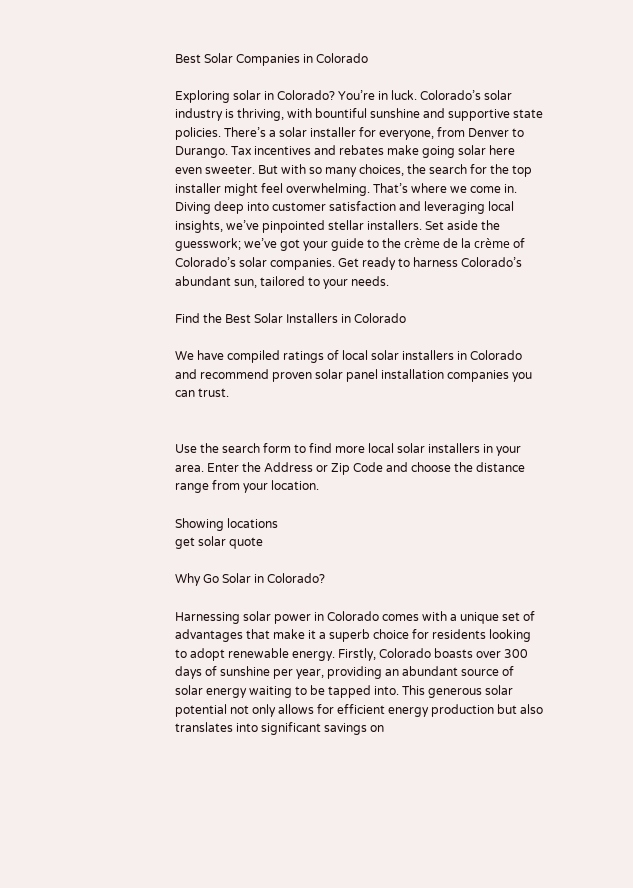Best Solar Companies in Colorado

Exploring solar in Colorado? You’re in luck. Colorado’s solar industry is thriving, with bountiful sunshine and supportive state policies. There’s a solar installer for everyone, from Denver to Durango. Tax incentives and rebates make going solar here even sweeter. But with so many choices, the search for the top installer might feel overwhelming. That’s where we come in. Diving deep into customer satisfaction and leveraging local insights, we’ve pinpointed stellar installers. Set aside the guesswork; we’ve got your guide to the crème de la crème of Colorado’s solar companies. Get ready to harness Colorado’s abundant sun, tailored to your needs.

Find the Best Solar Installers in Colorado

We have compiled ratings of local solar installers in Colorado and recommend proven solar panel installation companies you can trust.


Use the search form to find more local solar installers in your area. Enter the Address or Zip Code and choose the distance range from your location.

Showing locations
get solar quote

Why Go Solar in Colorado?

Harnessing solar power in Colorado comes with a unique set of advantages that make it a superb choice for residents looking to adopt renewable energy. Firstly, Colorado boasts over 300 days of sunshine per year, providing an abundant source of solar energy waiting to be tapped into. This generous solar potential not only allows for efficient energy production but also translates into significant savings on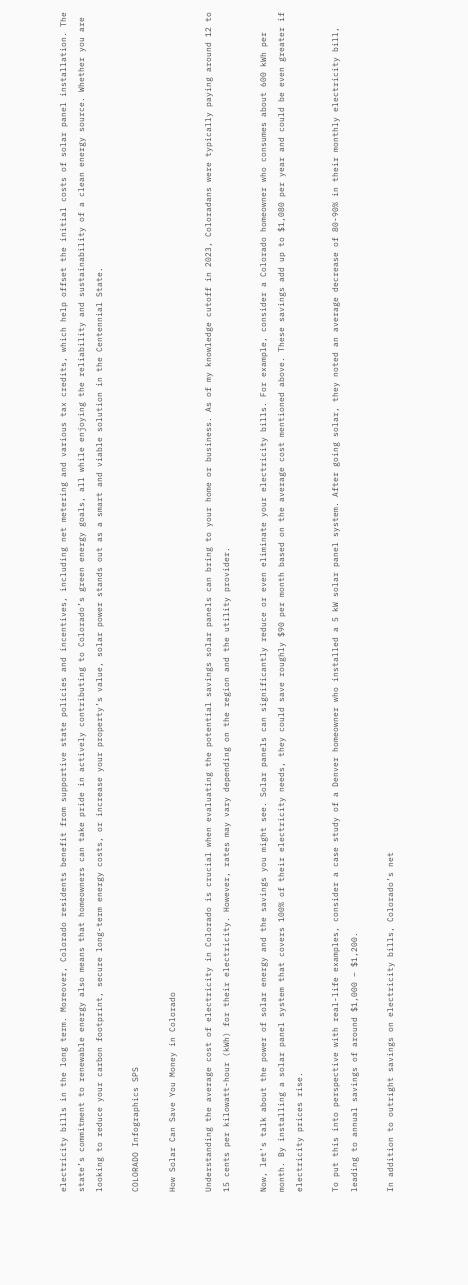electricity bills in the long term. Moreover, Colorado residents benefit from supportive state policies and incentives, including net metering and various tax credits, which help offset the initial costs of solar panel installation. The state’s commitment to renewable energy also means that homeowners can take pride in actively contributing to Colorado’s green energy goals, all while enjoying the reliability and sustainability of a clean energy source. Whether you are looking to reduce your carbon footprint, secure long-term energy costs, or increase your property’s value, solar power stands out as a smart and viable solution in the Centennial State.

COLORADO Infographics SPS

How Solar Can Save You Money in Colorado

Understanding the average cost of electricity in Colorado is crucial when evaluating the potential savings solar panels can bring to your home or business. As of my knowledge cutoff in 2023, Coloradans were typically paying around 12 to 15 cents per kilowatt-hour (kWh) for their electricity. However, rates may vary depending on the region and the utility provider.

Now, let’s talk about the power of solar energy and the savings you might see. Solar panels can significantly reduce or even eliminate your electricity bills. For example, consider a Colorado homeowner who consumes about 600 kWh per month. By installing a solar panel system that covers 100% of their electricity needs, they could save roughly $90 per month based on the average cost mentioned above. These savings add up to $1,080 per year and could be even greater if electricity prices rise.

To put this into perspective with real-life examples, consider a case study of a Denver homeowner who installed a 5 kW solar panel system. After going solar, they noted an average decrease of 80-90% in their monthly electricity bill, leading to annual savings of around $1,000 – $1,200.

In addition to outright savings on electricity bills, Colorado’s net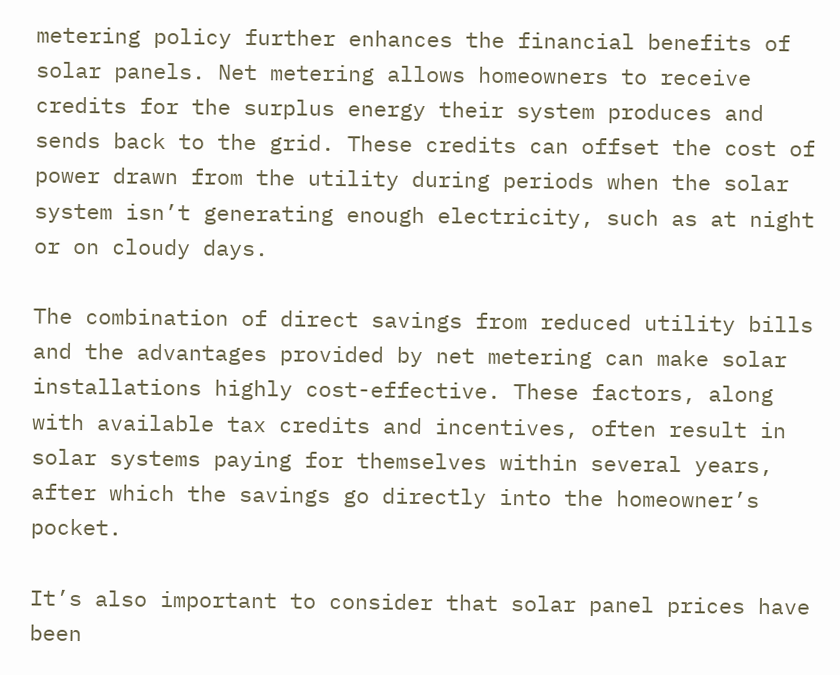metering policy further enhances the financial benefits of solar panels. Net metering allows homeowners to receive credits for the surplus energy their system produces and sends back to the grid. These credits can offset the cost of power drawn from the utility during periods when the solar system isn’t generating enough electricity, such as at night or on cloudy days.

The combination of direct savings from reduced utility bills and the advantages provided by net metering can make solar installations highly cost-effective. These factors, along with available tax credits and incentives, often result in solar systems paying for themselves within several years, after which the savings go directly into the homeowner’s pocket.

It’s also important to consider that solar panel prices have been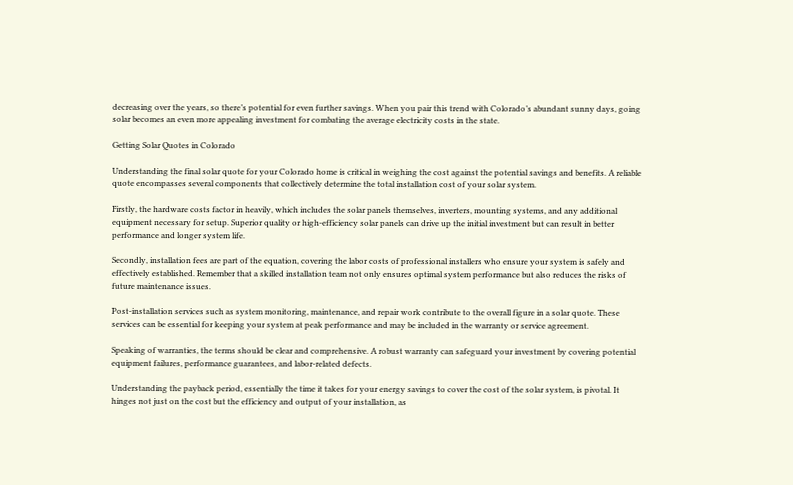decreasing over the years, so there’s potential for even further savings. When you pair this trend with Colorado’s abundant sunny days, going solar becomes an even more appealing investment for combating the average electricity costs in the state.

Getting Solar Quotes in Colorado

Understanding the final solar quote for your Colorado home is critical in weighing the cost against the potential savings and benefits. A reliable quote encompasses several components that collectively determine the total installation cost of your solar system.

Firstly, the hardware costs factor in heavily, which includes the solar panels themselves, inverters, mounting systems, and any additional equipment necessary for setup. Superior quality or high-efficiency solar panels can drive up the initial investment but can result in better performance and longer system life.

Secondly, installation fees are part of the equation, covering the labor costs of professional installers who ensure your system is safely and effectively established. Remember that a skilled installation team not only ensures optimal system performance but also reduces the risks of future maintenance issues.

Post-installation services such as system monitoring, maintenance, and repair work contribute to the overall figure in a solar quote. These services can be essential for keeping your system at peak performance and may be included in the warranty or service agreement.

Speaking of warranties, the terms should be clear and comprehensive. A robust warranty can safeguard your investment by covering potential equipment failures, performance guarantees, and labor-related defects.

Understanding the payback period, essentially the time it takes for your energy savings to cover the cost of the solar system, is pivotal. It hinges not just on the cost but the efficiency and output of your installation, as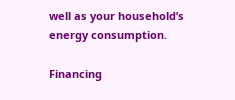well as your household’s energy consumption.

Financing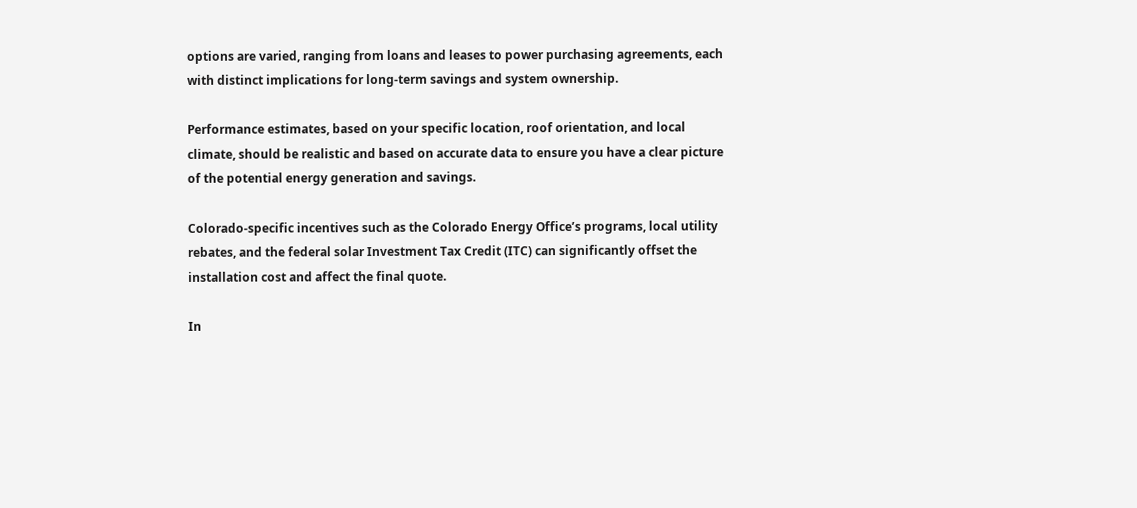options are varied, ranging from loans and leases to power purchasing agreements, each with distinct implications for long-term savings and system ownership.

Performance estimates, based on your specific location, roof orientation, and local climate, should be realistic and based on accurate data to ensure you have a clear picture of the potential energy generation and savings.

Colorado-specific incentives such as the Colorado Energy Office’s programs, local utility rebates, and the federal solar Investment Tax Credit (ITC) can significantly offset the installation cost and affect the final quote.

In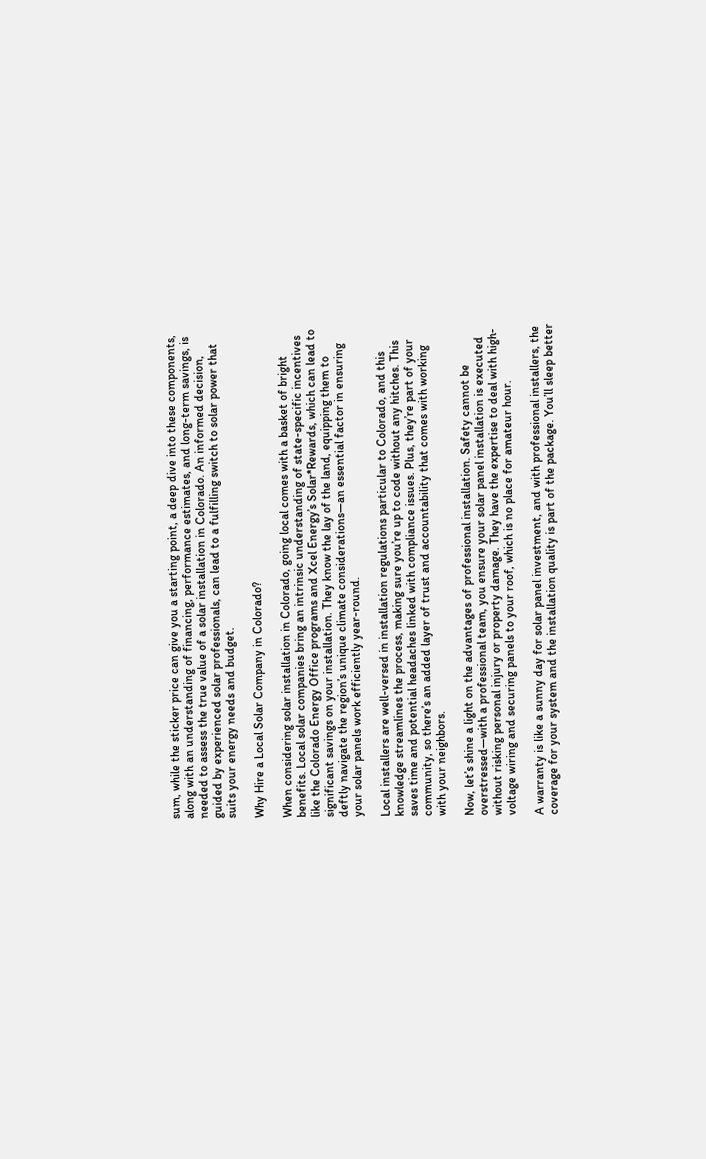sum, while the sticker price can give you a starting point, a deep dive into these components, along with an understanding of financing, performance estimates, and long-term savings, is needed to assess the true value of a solar installation in Colorado. An informed decision, guided by experienced solar professionals, can lead to a fulfilling switch to solar power that suits your energy needs and budget.

Why Hire a Local Solar Company in Colorado?

When considering solar installation in Colorado, going local comes with a basket of bright benefits. Local solar companies bring an intrinsic understanding of state-specific incentives like the Colorado Energy Office programs and Xcel Energy’s Solar*Rewards, which can lead to significant savings on your installation. They know the lay of the land, equipping them to deftly navigate the region’s unique climate considerations—an essential factor in ensuring your solar panels work efficiently year-round.

Local installers are well-versed in installation regulations particular to Colorado, and this knowledge streamlines the process, making sure you’re up to code without any hitches. This saves time and potential headaches linked with compliance issues. Plus, they’re part of your community, so there’s an added layer of trust and accountability that comes with working with your neighbors.

Now, let’s shine a light on the advantages of professional installation. Safety cannot be overstressed—with a professional team, you ensure your solar panel installation is executed without risking personal injury or property damage. They have the expertise to deal with high-voltage wiring and securing panels to your roof, which is no place for amateur hour.

A warranty is like a sunny day for solar panel investment, and with professional installers, the coverage for your system and the installation quality is part of the package. You’ll sleep better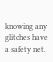knowing any glitches have a safety net.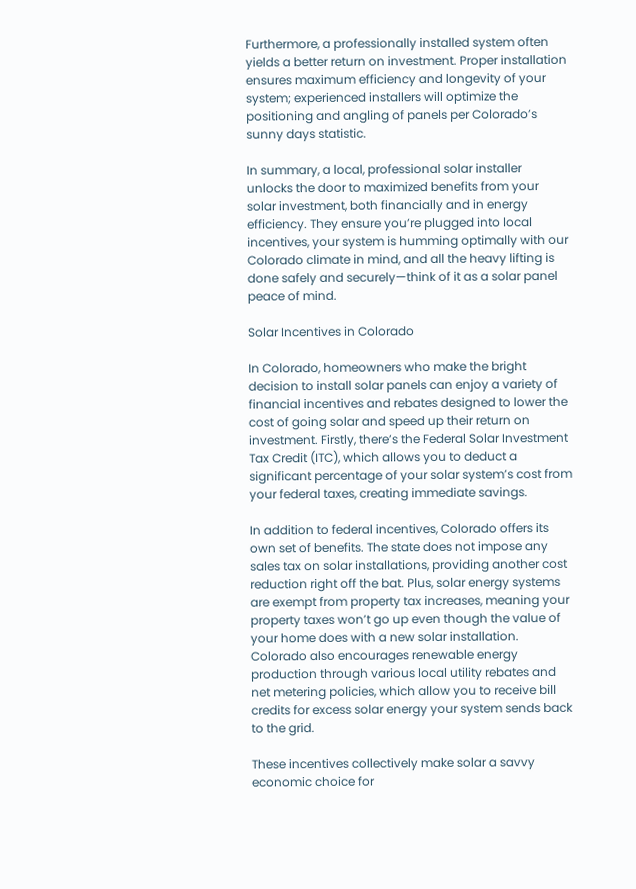Furthermore, a professionally installed system often yields a better return on investment. Proper installation ensures maximum efficiency and longevity of your system; experienced installers will optimize the positioning and angling of panels per Colorado’s sunny days statistic.

In summary, a local, professional solar installer unlocks the door to maximized benefits from your solar investment, both financially and in energy efficiency. They ensure you’re plugged into local incentives, your system is humming optimally with our Colorado climate in mind, and all the heavy lifting is done safely and securely—think of it as a solar panel peace of mind.

Solar Incentives in Colorado

In Colorado, homeowners who make the bright decision to install solar panels can enjoy a variety of financial incentives and rebates designed to lower the cost of going solar and speed up their return on investment. Firstly, there’s the Federal Solar Investment Tax Credit (ITC), which allows you to deduct a significant percentage of your solar system’s cost from your federal taxes, creating immediate savings.

In addition to federal incentives, Colorado offers its own set of benefits. The state does not impose any sales tax on solar installations, providing another cost reduction right off the bat. Plus, solar energy systems are exempt from property tax increases, meaning your property taxes won’t go up even though the value of your home does with a new solar installation. Colorado also encourages renewable energy production through various local utility rebates and net metering policies, which allow you to receive bill credits for excess solar energy your system sends back to the grid.

These incentives collectively make solar a savvy economic choice for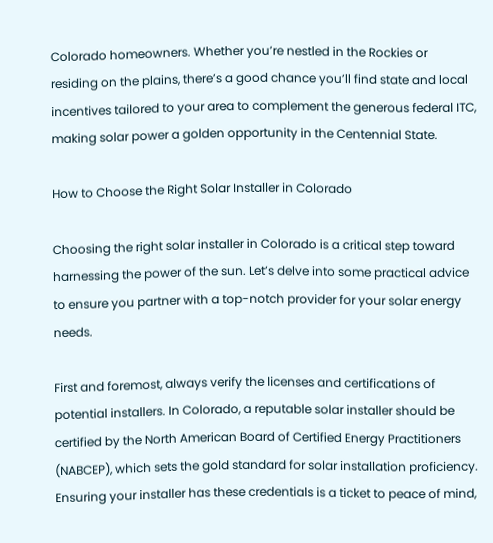Colorado homeowners. Whether you’re nestled in the Rockies or residing on the plains, there’s a good chance you’ll find state and local incentives tailored to your area to complement the generous federal ITC, making solar power a golden opportunity in the Centennial State.

How to Choose the Right Solar Installer in Colorado

Choosing the right solar installer in Colorado is a critical step toward harnessing the power of the sun. Let’s delve into some practical advice to ensure you partner with a top-notch provider for your solar energy needs.

First and foremost, always verify the licenses and certifications of potential installers. In Colorado, a reputable solar installer should be certified by the North American Board of Certified Energy Practitioners (NABCEP), which sets the gold standard for solar installation proficiency. Ensuring your installer has these credentials is a ticket to peace of mind,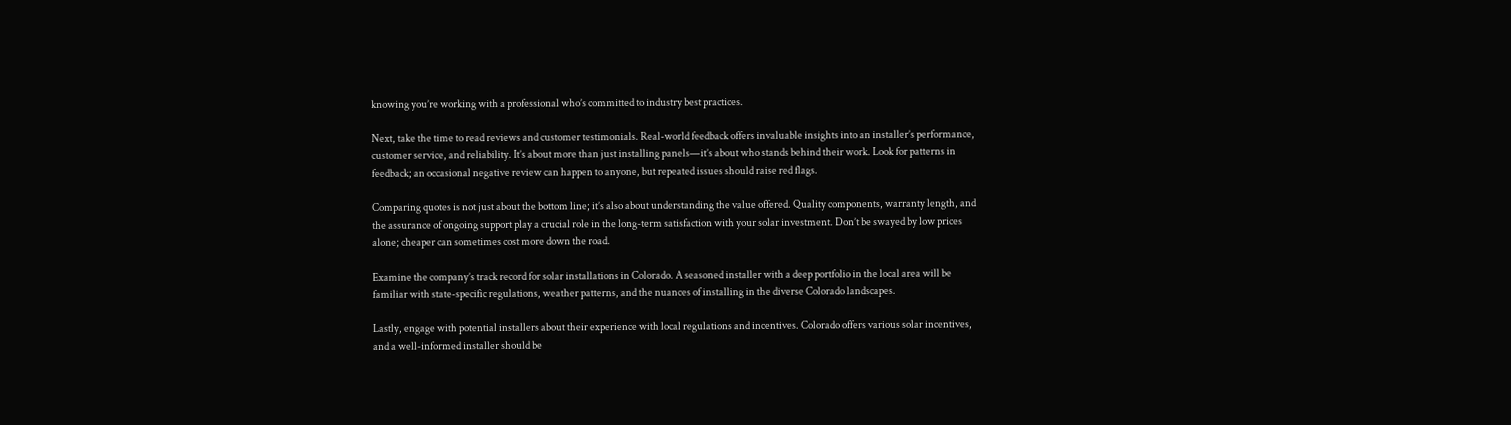knowing you’re working with a professional who’s committed to industry best practices.

Next, take the time to read reviews and customer testimonials. Real-world feedback offers invaluable insights into an installer’s performance, customer service, and reliability. It’s about more than just installing panels—it’s about who stands behind their work. Look for patterns in feedback; an occasional negative review can happen to anyone, but repeated issues should raise red flags.

Comparing quotes is not just about the bottom line; it’s also about understanding the value offered. Quality components, warranty length, and the assurance of ongoing support play a crucial role in the long-term satisfaction with your solar investment. Don’t be swayed by low prices alone; cheaper can sometimes cost more down the road.

Examine the company’s track record for solar installations in Colorado. A seasoned installer with a deep portfolio in the local area will be familiar with state-specific regulations, weather patterns, and the nuances of installing in the diverse Colorado landscapes.

Lastly, engage with potential installers about their experience with local regulations and incentives. Colorado offers various solar incentives, and a well-informed installer should be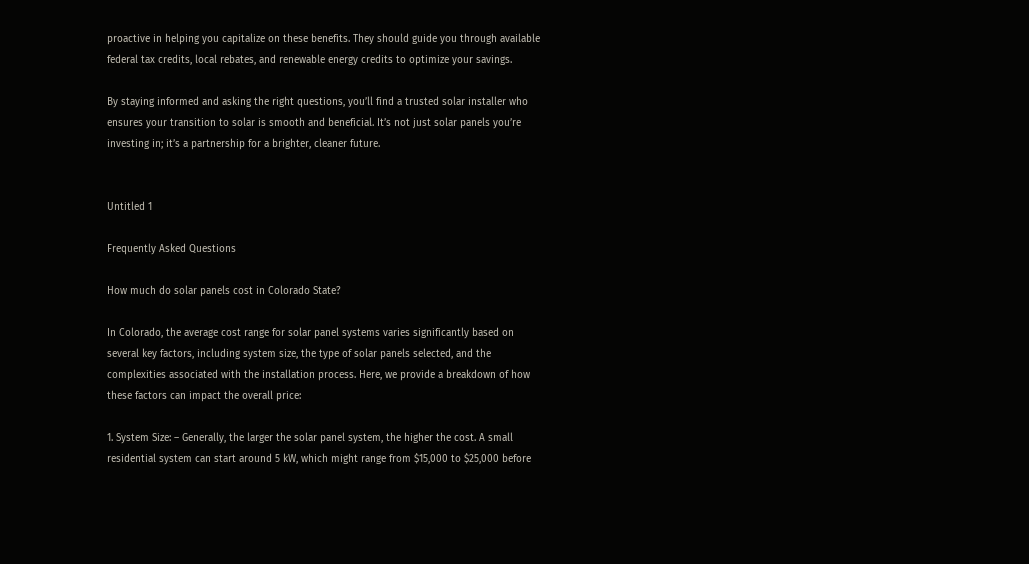proactive in helping you capitalize on these benefits. They should guide you through available federal tax credits, local rebates, and renewable energy credits to optimize your savings.

By staying informed and asking the right questions, you’ll find a trusted solar installer who ensures your transition to solar is smooth and beneficial. It’s not just solar panels you’re investing in; it’s a partnership for a brighter, cleaner future.


Untitled 1

Frequently Asked Questions

How much do solar panels cost in Colorado State?

In Colorado, the average cost range for solar panel systems varies significantly based on several key factors, including system size, the type of solar panels selected, and the complexities associated with the installation process. Here, we provide a breakdown of how these factors can impact the overall price:

1. System Size: – Generally, the larger the solar panel system, the higher the cost. A small residential system can start around 5 kW, which might range from $15,000 to $25,000 before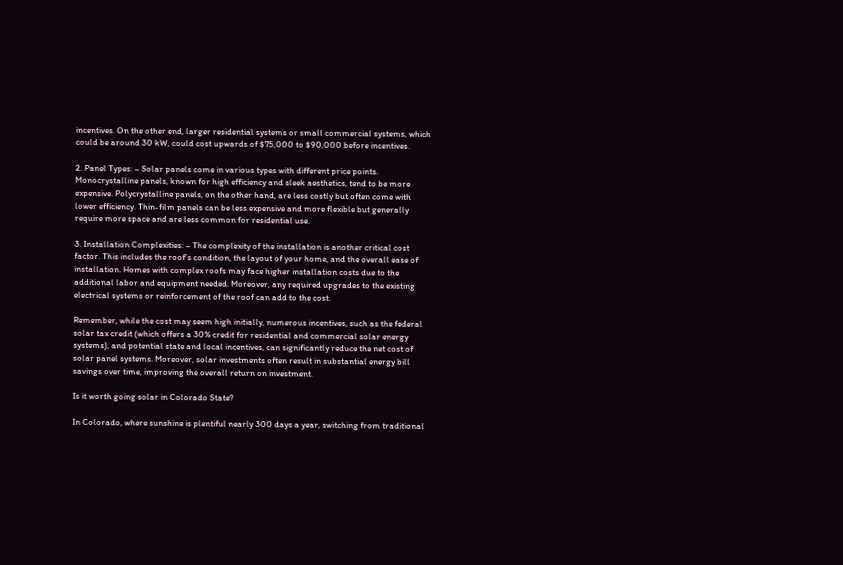incentives. On the other end, larger residential systems or small commercial systems, which could be around 30 kW, could cost upwards of $75,000 to $90,000 before incentives.

2. Panel Types: – Solar panels come in various types with different price points. Monocrystalline panels, known for high efficiency and sleek aesthetics, tend to be more expensive. Polycrystalline panels, on the other hand, are less costly but often come with lower efficiency. Thin-film panels can be less expensive and more flexible but generally require more space and are less common for residential use.

3. Installation Complexities: – The complexity of the installation is another critical cost factor. This includes the roof’s condition, the layout of your home, and the overall ease of installation. Homes with complex roofs may face higher installation costs due to the additional labor and equipment needed. Moreover, any required upgrades to the existing electrical systems or reinforcement of the roof can add to the cost.

Remember, while the cost may seem high initially, numerous incentives, such as the federal solar tax credit (which offers a 30% credit for residential and commercial solar energy systems), and potential state and local incentives, can significantly reduce the net cost of solar panel systems. Moreover, solar investments often result in substantial energy bill savings over time, improving the overall return on investment.

Is it worth going solar in Colorado State?

In Colorado, where sunshine is plentiful nearly 300 days a year, switching from traditional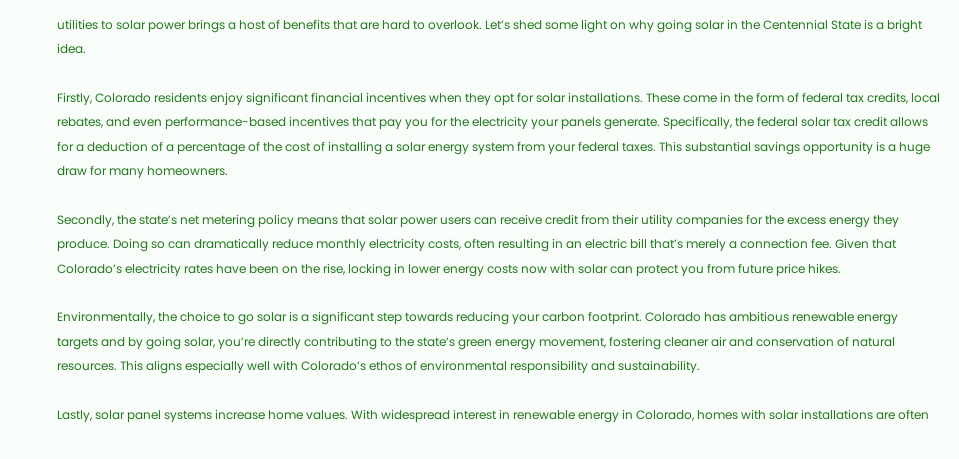utilities to solar power brings a host of benefits that are hard to overlook. Let’s shed some light on why going solar in the Centennial State is a bright idea.

Firstly, Colorado residents enjoy significant financial incentives when they opt for solar installations. These come in the form of federal tax credits, local rebates, and even performance-based incentives that pay you for the electricity your panels generate. Specifically, the federal solar tax credit allows for a deduction of a percentage of the cost of installing a solar energy system from your federal taxes. This substantial savings opportunity is a huge draw for many homeowners.

Secondly, the state’s net metering policy means that solar power users can receive credit from their utility companies for the excess energy they produce. Doing so can dramatically reduce monthly electricity costs, often resulting in an electric bill that’s merely a connection fee. Given that Colorado’s electricity rates have been on the rise, locking in lower energy costs now with solar can protect you from future price hikes.

Environmentally, the choice to go solar is a significant step towards reducing your carbon footprint. Colorado has ambitious renewable energy targets and by going solar, you’re directly contributing to the state’s green energy movement, fostering cleaner air and conservation of natural resources. This aligns especially well with Colorado’s ethos of environmental responsibility and sustainability.

Lastly, solar panel systems increase home values. With widespread interest in renewable energy in Colorado, homes with solar installations are often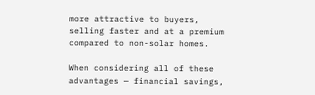more attractive to buyers, selling faster and at a premium compared to non-solar homes.

When considering all of these advantages — financial savings,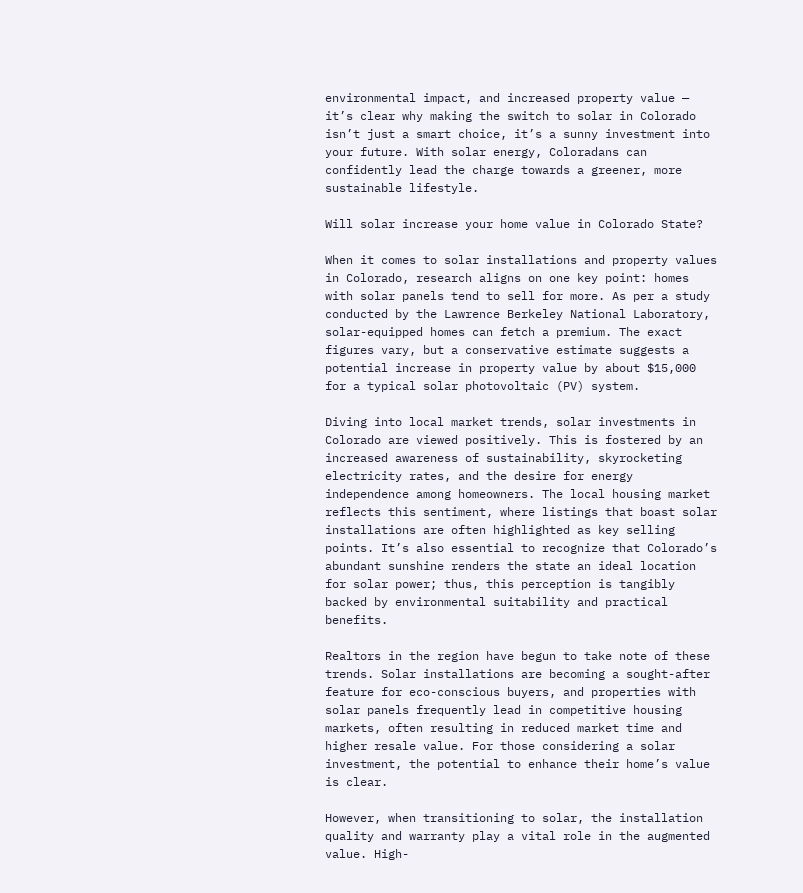environmental impact, and increased property value — it’s clear why making the switch to solar in Colorado isn’t just a smart choice, it’s a sunny investment into your future. With solar energy, Coloradans can confidently lead the charge towards a greener, more sustainable lifestyle.

Will solar increase your home value in Colorado State?

When it comes to solar installations and property values in Colorado, research aligns on one key point: homes with solar panels tend to sell for more. As per a study conducted by the Lawrence Berkeley National Laboratory, solar-equipped homes can fetch a premium. The exact figures vary, but a conservative estimate suggests a potential increase in property value by about $15,000 for a typical solar photovoltaic (PV) system.

Diving into local market trends, solar investments in Colorado are viewed positively. This is fostered by an increased awareness of sustainability, skyrocketing electricity rates, and the desire for energy independence among homeowners. The local housing market reflects this sentiment, where listings that boast solar installations are often highlighted as key selling points. It’s also essential to recognize that Colorado’s abundant sunshine renders the state an ideal location for solar power; thus, this perception is tangibly backed by environmental suitability and practical benefits.

Realtors in the region have begun to take note of these trends. Solar installations are becoming a sought-after feature for eco-conscious buyers, and properties with solar panels frequently lead in competitive housing markets, often resulting in reduced market time and higher resale value. For those considering a solar investment, the potential to enhance their home’s value is clear.

However, when transitioning to solar, the installation quality and warranty play a vital role in the augmented value. High-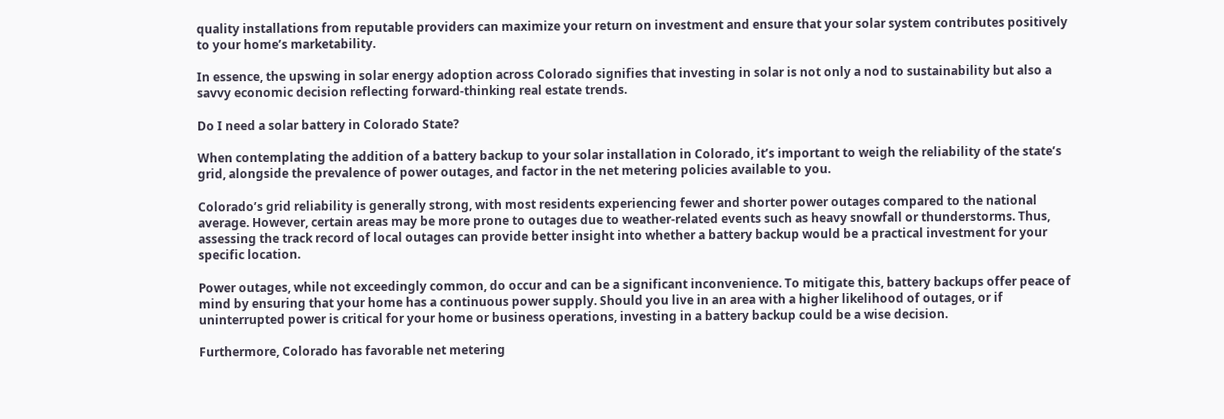quality installations from reputable providers can maximize your return on investment and ensure that your solar system contributes positively to your home’s marketability.

In essence, the upswing in solar energy adoption across Colorado signifies that investing in solar is not only a nod to sustainability but also a savvy economic decision reflecting forward-thinking real estate trends.

Do I need a solar battery in Colorado State?

When contemplating the addition of a battery backup to your solar installation in Colorado, it’s important to weigh the reliability of the state’s grid, alongside the prevalence of power outages, and factor in the net metering policies available to you.

Colorado’s grid reliability is generally strong, with most residents experiencing fewer and shorter power outages compared to the national average. However, certain areas may be more prone to outages due to weather-related events such as heavy snowfall or thunderstorms. Thus, assessing the track record of local outages can provide better insight into whether a battery backup would be a practical investment for your specific location.

Power outages, while not exceedingly common, do occur and can be a significant inconvenience. To mitigate this, battery backups offer peace of mind by ensuring that your home has a continuous power supply. Should you live in an area with a higher likelihood of outages, or if uninterrupted power is critical for your home or business operations, investing in a battery backup could be a wise decision.

Furthermore, Colorado has favorable net metering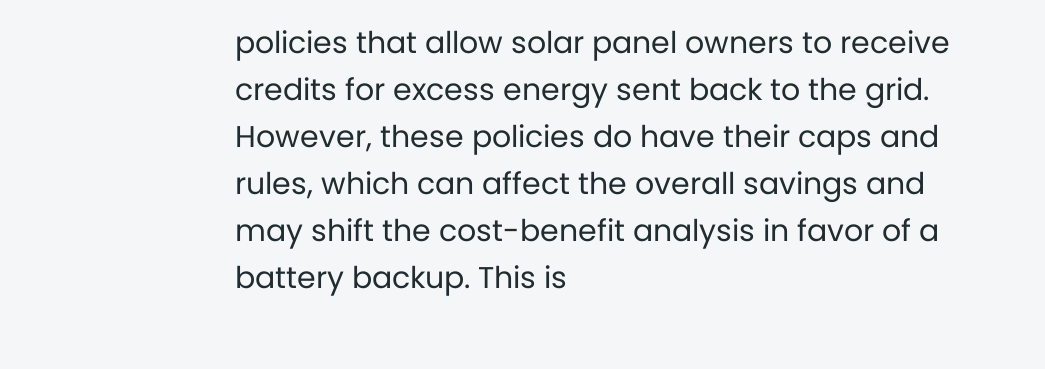policies that allow solar panel owners to receive credits for excess energy sent back to the grid. However, these policies do have their caps and rules, which can affect the overall savings and may shift the cost-benefit analysis in favor of a battery backup. This is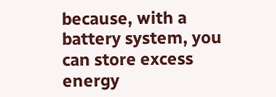because, with a battery system, you can store excess energy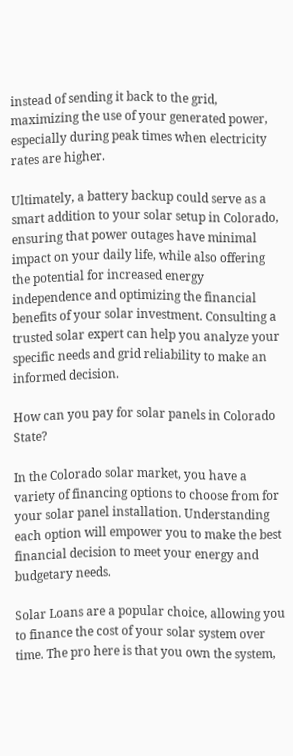instead of sending it back to the grid, maximizing the use of your generated power, especially during peak times when electricity rates are higher.

Ultimately, a battery backup could serve as a smart addition to your solar setup in Colorado, ensuring that power outages have minimal impact on your daily life, while also offering the potential for increased energy independence and optimizing the financial benefits of your solar investment. Consulting a trusted solar expert can help you analyze your specific needs and grid reliability to make an informed decision.

How can you pay for solar panels in Colorado State?

In the Colorado solar market, you have a variety of financing options to choose from for your solar panel installation. Understanding each option will empower you to make the best financial decision to meet your energy and budgetary needs.

Solar Loans are a popular choice, allowing you to finance the cost of your solar system over time. The pro here is that you own the system,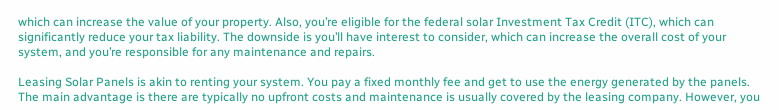which can increase the value of your property. Also, you’re eligible for the federal solar Investment Tax Credit (ITC), which can significantly reduce your tax liability. The downside is you’ll have interest to consider, which can increase the overall cost of your system, and you’re responsible for any maintenance and repairs.

Leasing Solar Panels is akin to renting your system. You pay a fixed monthly fee and get to use the energy generated by the panels. The main advantage is there are typically no upfront costs and maintenance is usually covered by the leasing company. However, you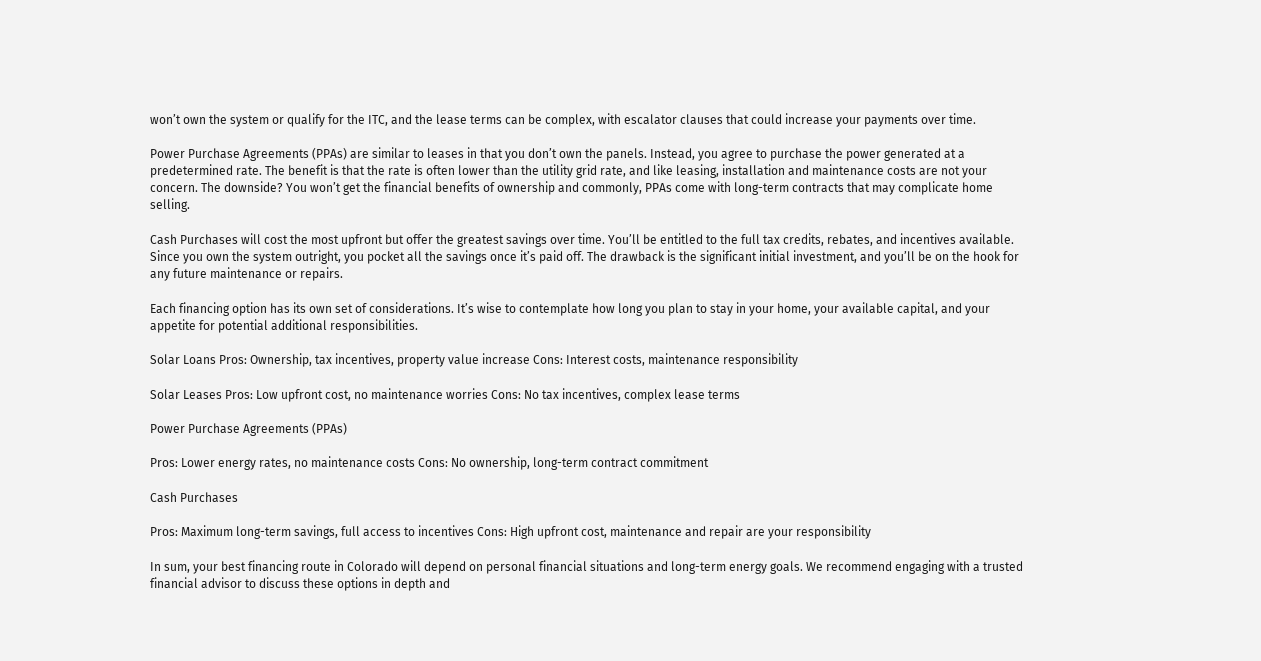won’t own the system or qualify for the ITC, and the lease terms can be complex, with escalator clauses that could increase your payments over time.

Power Purchase Agreements (PPAs) are similar to leases in that you don’t own the panels. Instead, you agree to purchase the power generated at a predetermined rate. The benefit is that the rate is often lower than the utility grid rate, and like leasing, installation and maintenance costs are not your concern. The downside? You won’t get the financial benefits of ownership and commonly, PPAs come with long-term contracts that may complicate home selling.

Cash Purchases will cost the most upfront but offer the greatest savings over time. You’ll be entitled to the full tax credits, rebates, and incentives available. Since you own the system outright, you pocket all the savings once it’s paid off. The drawback is the significant initial investment, and you’ll be on the hook for any future maintenance or repairs.

Each financing option has its own set of considerations. It’s wise to contemplate how long you plan to stay in your home, your available capital, and your appetite for potential additional responsibilities.

Solar Loans Pros: Ownership, tax incentives, property value increase Cons: Interest costs, maintenance responsibility

Solar Leases Pros: Low upfront cost, no maintenance worries Cons: No tax incentives, complex lease terms

Power Purchase Agreements (PPAs)

Pros: Lower energy rates, no maintenance costs Cons: No ownership, long-term contract commitment

Cash Purchases

Pros: Maximum long-term savings, full access to incentives Cons: High upfront cost, maintenance and repair are your responsibility

In sum, your best financing route in Colorado will depend on personal financial situations and long-term energy goals. We recommend engaging with a trusted financial advisor to discuss these options in depth and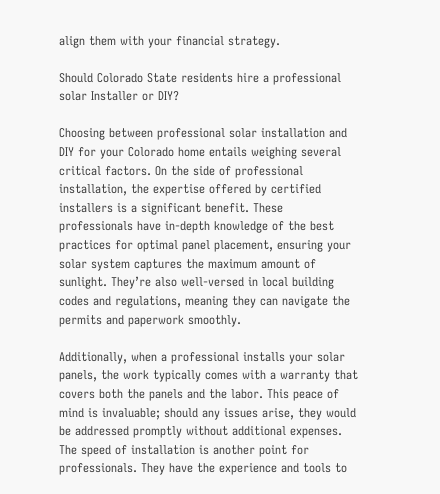align them with your financial strategy.

Should Colorado State residents hire a professional solar Installer or DIY?

Choosing between professional solar installation and DIY for your Colorado home entails weighing several critical factors. On the side of professional installation, the expertise offered by certified installers is a significant benefit. These professionals have in-depth knowledge of the best practices for optimal panel placement, ensuring your solar system captures the maximum amount of sunlight. They’re also well-versed in local building codes and regulations, meaning they can navigate the permits and paperwork smoothly.

Additionally, when a professional installs your solar panels, the work typically comes with a warranty that covers both the panels and the labor. This peace of mind is invaluable; should any issues arise, they would be addressed promptly without additional expenses. The speed of installation is another point for professionals. They have the experience and tools to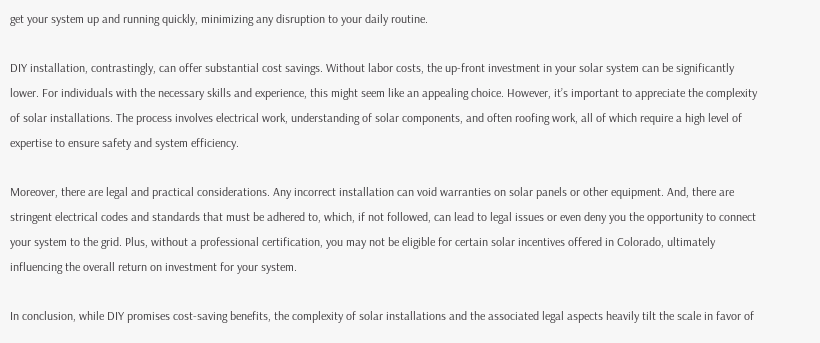get your system up and running quickly, minimizing any disruption to your daily routine.

DIY installation, contrastingly, can offer substantial cost savings. Without labor costs, the up-front investment in your solar system can be significantly lower. For individuals with the necessary skills and experience, this might seem like an appealing choice. However, it’s important to appreciate the complexity of solar installations. The process involves electrical work, understanding of solar components, and often roofing work, all of which require a high level of expertise to ensure safety and system efficiency.

Moreover, there are legal and practical considerations. Any incorrect installation can void warranties on solar panels or other equipment. And, there are stringent electrical codes and standards that must be adhered to, which, if not followed, can lead to legal issues or even deny you the opportunity to connect your system to the grid. Plus, without a professional certification, you may not be eligible for certain solar incentives offered in Colorado, ultimately influencing the overall return on investment for your system.

In conclusion, while DIY promises cost-saving benefits, the complexity of solar installations and the associated legal aspects heavily tilt the scale in favor of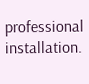professional installation.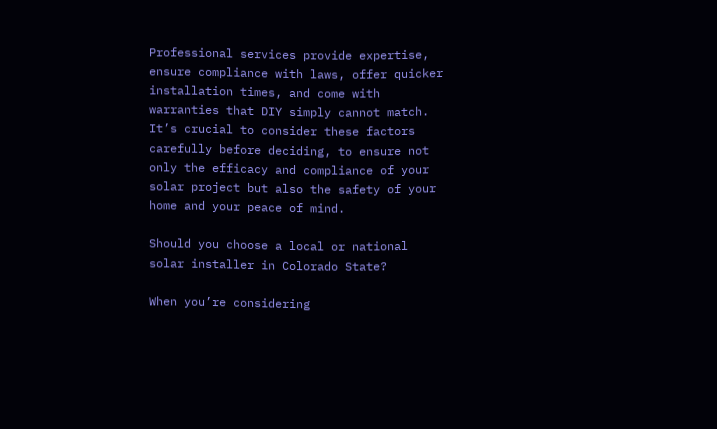Professional services provide expertise, ensure compliance with laws, offer quicker installation times, and come with warranties that DIY simply cannot match. It’s crucial to consider these factors carefully before deciding, to ensure not only the efficacy and compliance of your solar project but also the safety of your home and your peace of mind.

Should you choose a local or national solar installer in Colorado State?

When you’re considering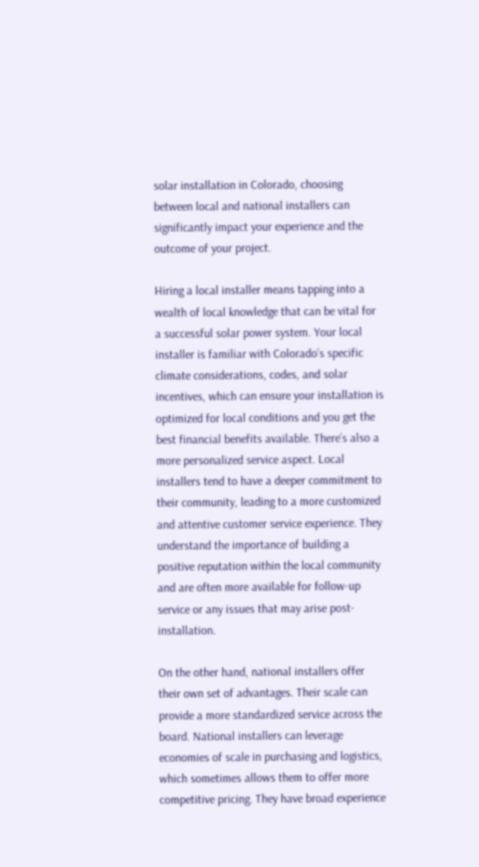solar installation in Colorado, choosing between local and national installers can significantly impact your experience and the outcome of your project.

Hiring a local installer means tapping into a wealth of local knowledge that can be vital for a successful solar power system. Your local installer is familiar with Colorado’s specific climate considerations, codes, and solar incentives, which can ensure your installation is optimized for local conditions and you get the best financial benefits available. There’s also a more personalized service aspect. Local installers tend to have a deeper commitment to their community, leading to a more customized and attentive customer service experience. They understand the importance of building a positive reputation within the local community and are often more available for follow-up service or any issues that may arise post-installation.

On the other hand, national installers offer their own set of advantages. Their scale can provide a more standardized service across the board. National installers can leverage economies of scale in purchasing and logistics, which sometimes allows them to offer more competitive pricing. They have broad experience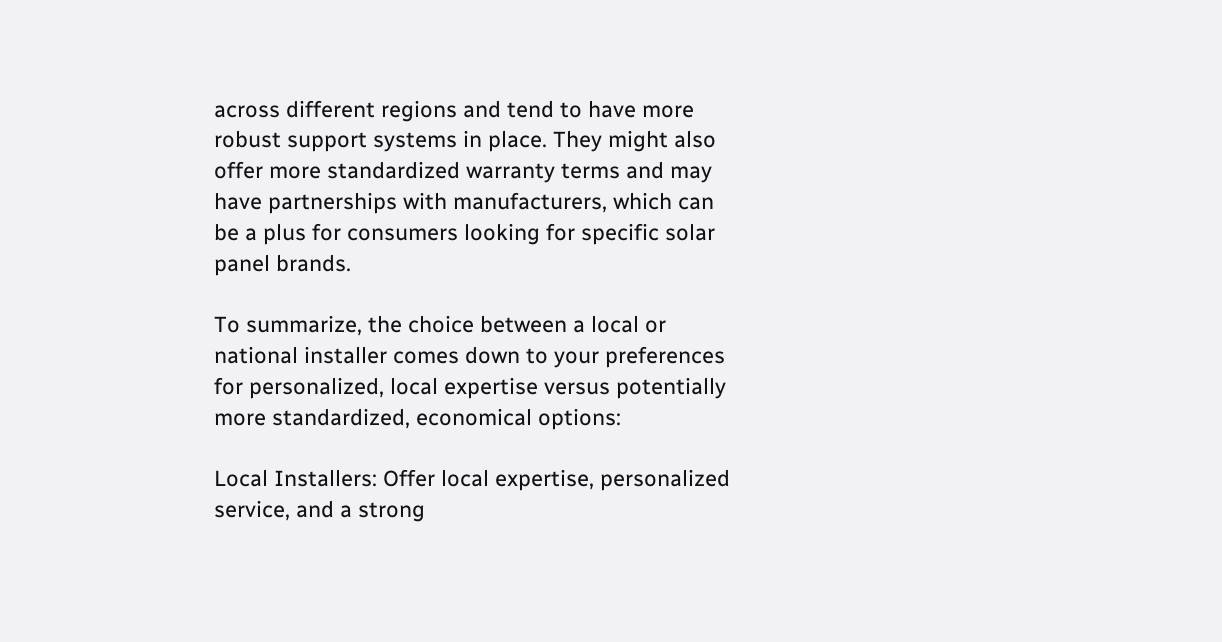across different regions and tend to have more robust support systems in place. They might also offer more standardized warranty terms and may have partnerships with manufacturers, which can be a plus for consumers looking for specific solar panel brands.

To summarize, the choice between a local or national installer comes down to your preferences for personalized, local expertise versus potentially more standardized, economical options:

Local Installers: Offer local expertise, personalized service, and a strong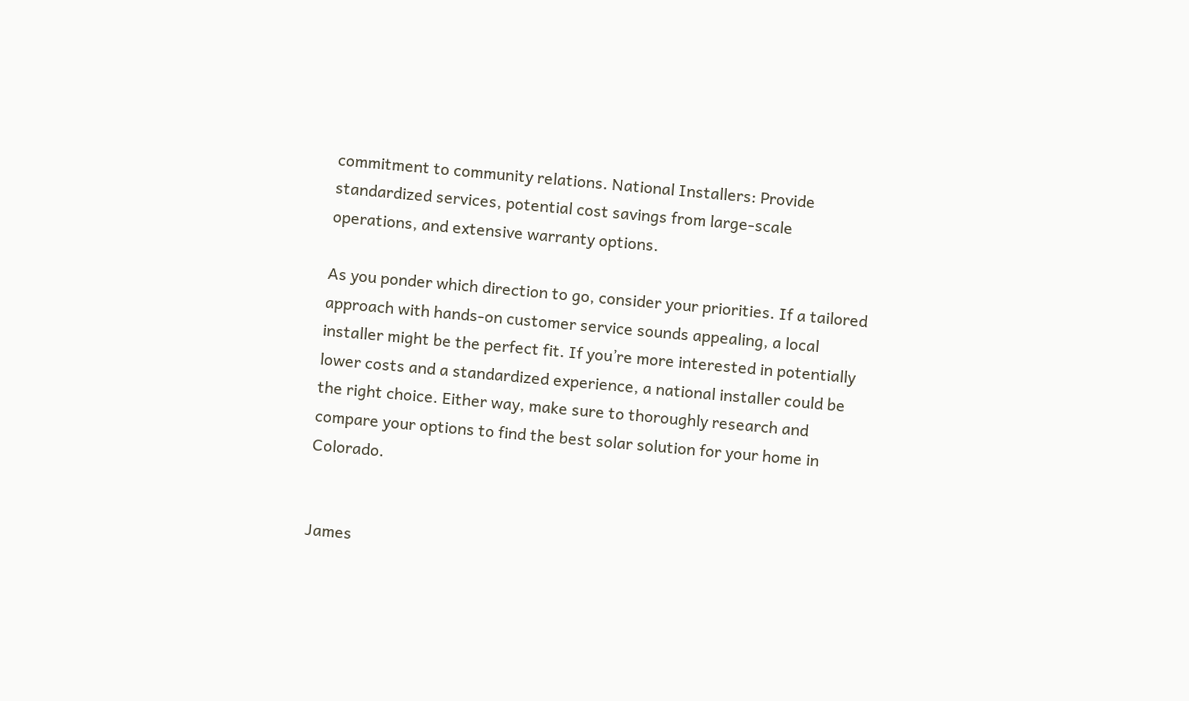commitment to community relations. National Installers: Provide standardized services, potential cost savings from large-scale operations, and extensive warranty options.

As you ponder which direction to go, consider your priorities. If a tailored approach with hands-on customer service sounds appealing, a local installer might be the perfect fit. If you’re more interested in potentially lower costs and a standardized experience, a national installer could be the right choice. Either way, make sure to thoroughly research and compare your options to find the best solar solution for your home in Colorado.


James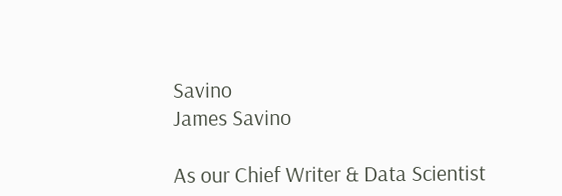Savino
James Savino

As our Chief Writer & Data Scientist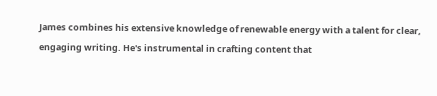James combines his extensive knowledge of renewable energy with a talent for clear, engaging writing. He's instrumental in crafting content that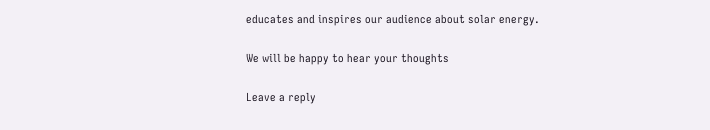educates and inspires our audience about solar energy.

We will be happy to hear your thoughts

Leave a reply